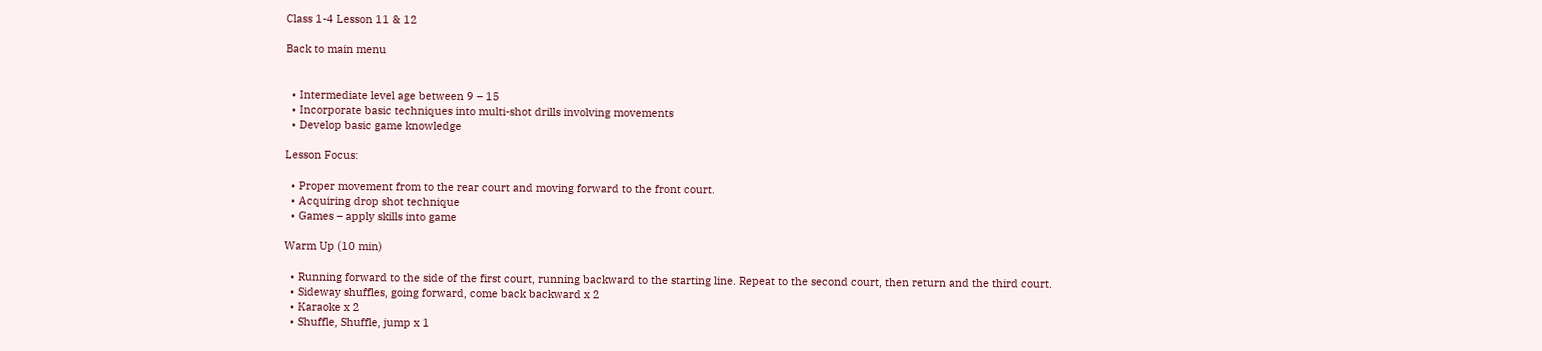Class 1-4 Lesson 11 & 12

Back to main menu


  • Intermediate level age between 9 – 15
  • Incorporate basic techniques into multi-shot drills involving movements
  • Develop basic game knowledge

Lesson Focus:

  • Proper movement from to the rear court and moving forward to the front court.
  • Acquiring drop shot technique
  • Games – apply skills into game

Warm Up (10 min)

  • Running forward to the side of the first court, running backward to the starting line. Repeat to the second court, then return and the third court.
  • Sideway shuffles, going forward, come back backward x 2
  • Karaoke x 2
  • Shuffle, Shuffle, jump x 1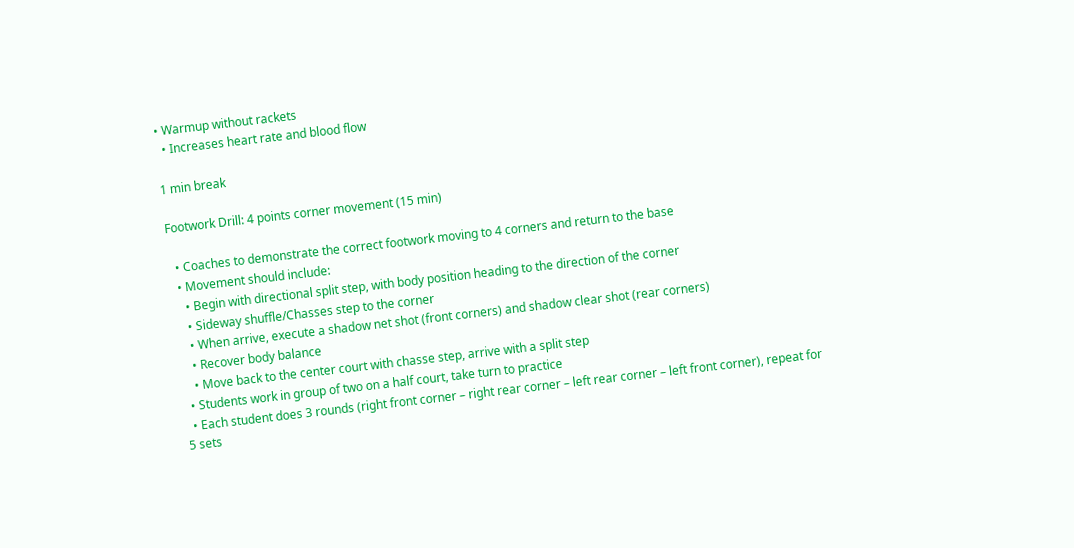• Warmup without rackets
  • Increases heart rate and blood flow

1 min break

Footwork Drill: 4 points corner movement (15 min)

  • Coaches to demonstrate the correct footwork moving to 4 corners and return to the base
  • Movement should include:
    • Begin with directional split step, with body position heading to the direction of the corner
    • Sideway shuffle/Chasses step to the corner
    • When arrive, execute a shadow net shot (front corners) and shadow clear shot (rear corners)
    • Recover body balance
    • Move back to the center court with chasse step, arrive with a split step
  • Students work in group of two on a half court, take turn to practice
  • Each student does 3 rounds (right front corner – right rear corner – left rear corner – left front corner), repeat for 5 sets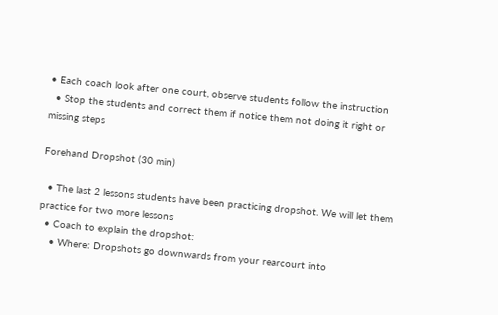• Each coach look after one court, observe students follow the instruction
  • Stop the students and correct them if notice them not doing it right or missing steps

Forehand Dropshot (30 min)

  • The last 2 lessons students have been practicing dropshot. We will let them practice for two more lessons
  • Coach to explain the dropshot:
    • Where: Dropshots go downwards from your rearcourt into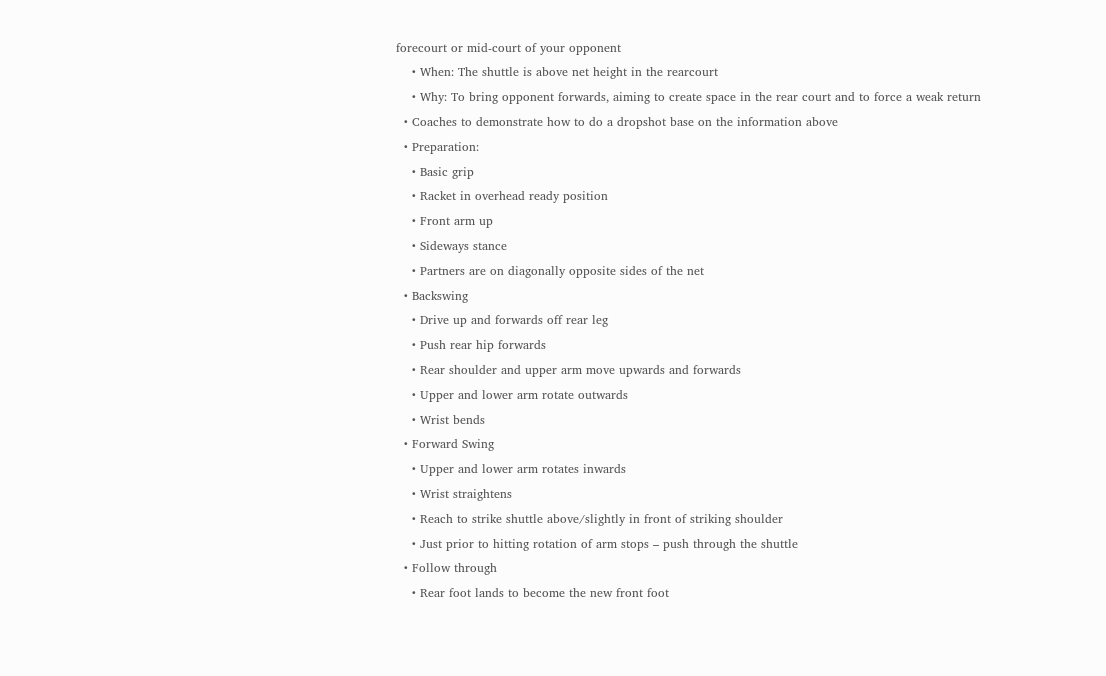forecourt or mid-court of your opponent
    • When: The shuttle is above net height in the rearcourt
    • Why: To bring opponent forwards, aiming to create space in the rear court and to force a weak return
  • Coaches to demonstrate how to do a dropshot base on the information above
  • Preparation:
    • Basic grip
    • Racket in overhead ready position
    • Front arm up
    • Sideways stance
    • Partners are on diagonally opposite sides of the net
  • Backswing
    • Drive up and forwards off rear leg
    • Push rear hip forwards
    • Rear shoulder and upper arm move upwards and forwards
    • Upper and lower arm rotate outwards
    • Wrist bends
  • Forward Swing
    • Upper and lower arm rotates inwards
    • Wrist straightens
    • Reach to strike shuttle above/slightly in front of striking shoulder
    • Just prior to hitting rotation of arm stops – push through the shuttle
  • Follow through
    • Rear foot lands to become the new front foot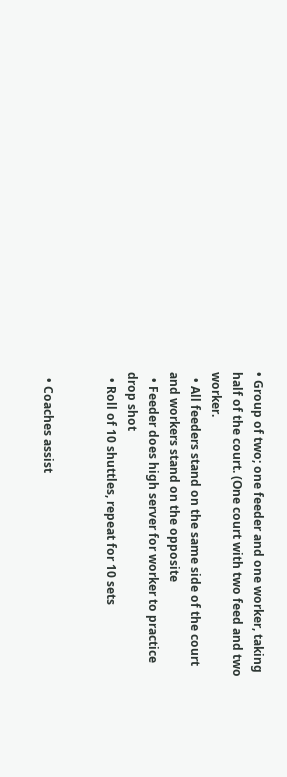• Group of two; one feeder and one worker, taking half of the court. (One court with two feed and two worker.
  • All feeders stand on the same side of the court and workers stand on the opposite
  • Feeder does high server for worker to practice drop shot
  • Roll of 10 shuttles, repeat for 10 sets


  • Coaches assist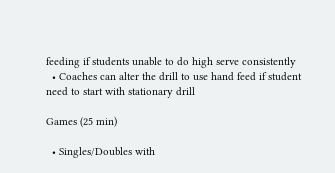feeding if students unable to do high serve consistently
  • Coaches can alter the drill to use hand feed if student need to start with stationary drill

Games (25 min)

  • Singles/Doubles with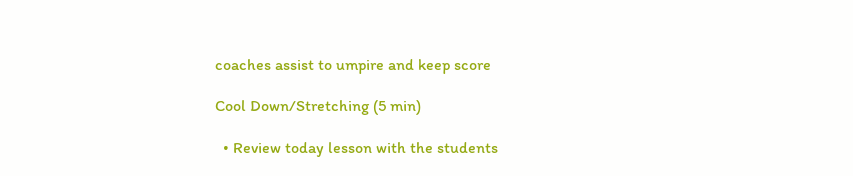coaches assist to umpire and keep score

Cool Down/Stretching (5 min)

  • Review today lesson with the students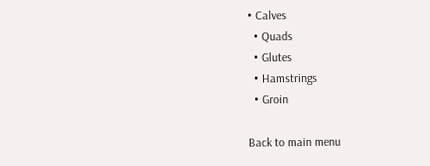• Calves
  • Quads
  • Glutes
  • Hamstrings
  • Groin

Back to main menu